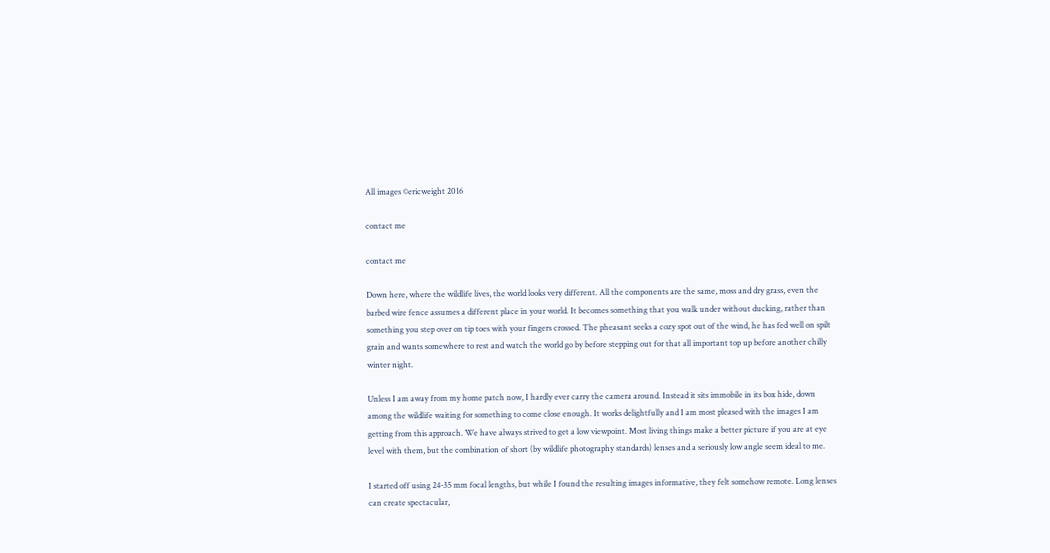All images ©ericweight 2016

contact me

contact me

Down here, where the wildlife lives, the world looks very different. All the components are the same, moss and dry grass, even the barbed wire fence assumes a different place in your world. It becomes something that you walk under without ducking, rather than something you step over on tip toes with your fingers crossed. The pheasant seeks a cozy spot out of the wind, he has fed well on spilt grain and wants somewhere to rest and watch the world go by before stepping out for that all important top up before another chilly winter night.

Unless I am away from my home patch now, I hardly ever carry the camera around. Instead it sits immobile in its box hide, down among the wildlife waiting for something to come close enough. It works delightfully and I am most pleased with the images I am getting from this approach. We have always strived to get a low viewpoint. Most living things make a better picture if you are at eye level with them, but the combination of short (by wildlife photography standards) lenses and a seriously low angle seem ideal to me.

I started off using 24-35 mm focal lengths, but while I found the resulting images informative, they felt somehow remote. Long lenses can create spectacular,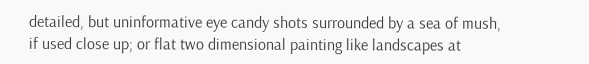detailed, but uninformative eye candy shots surrounded by a sea of mush, if used close up; or flat two dimensional painting like landscapes at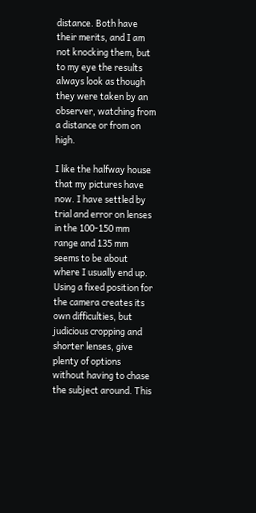distance. Both have their merits, and I am not knocking them, but to my eye the results always look as though they were taken by an observer, watching from a distance or from on high.

I like the halfway house that my pictures have now. I have settled by trial and error on lenses in the 100-150 mm range and 135 mm seems to be about where I usually end up. Using a fixed position for the camera creates its own difficulties, but judicious cropping and shorter lenses, give plenty of options without having to chase the subject around. This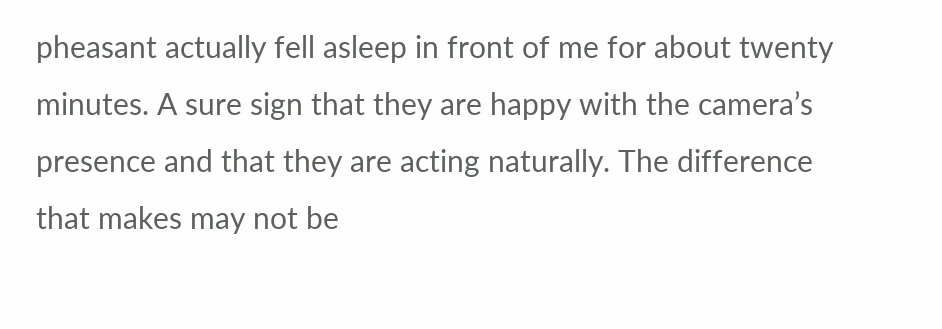pheasant actually fell asleep in front of me for about twenty minutes. A sure sign that they are happy with the camera’s presence and that they are acting naturally. The difference that makes may not be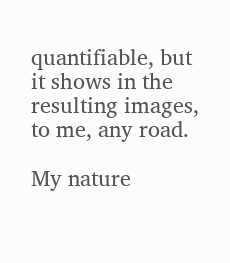quantifiable, but it shows in the resulting images, to me, any road.

My nature